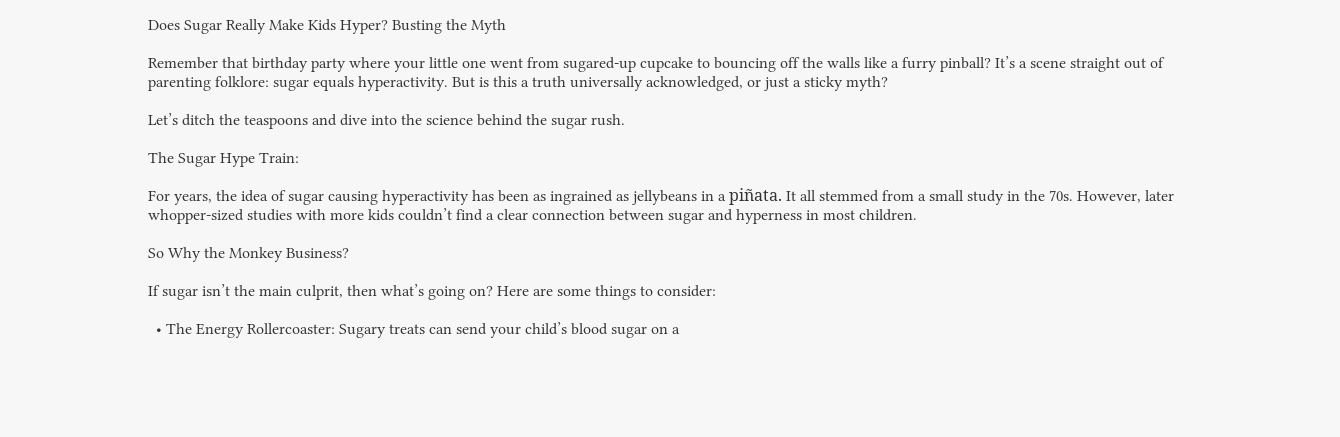Does Sugar Really Make Kids Hyper? Busting the Myth

Remember that birthday party where your little one went from sugared-up cupcake to bouncing off the walls like a furry pinball? It’s a scene straight out of parenting folklore: sugar equals hyperactivity. But is this a truth universally acknowledged, or just a sticky myth?

Let’s ditch the teaspoons and dive into the science behind the sugar rush.

The Sugar Hype Train:

For years, the idea of sugar causing hyperactivity has been as ingrained as jellybeans in a piñata. It all stemmed from a small study in the 70s. However, later whopper-sized studies with more kids couldn’t find a clear connection between sugar and hyperness in most children.

So Why the Monkey Business?

If sugar isn’t the main culprit, then what’s going on? Here are some things to consider:

  • The Energy Rollercoaster: Sugary treats can send your child’s blood sugar on a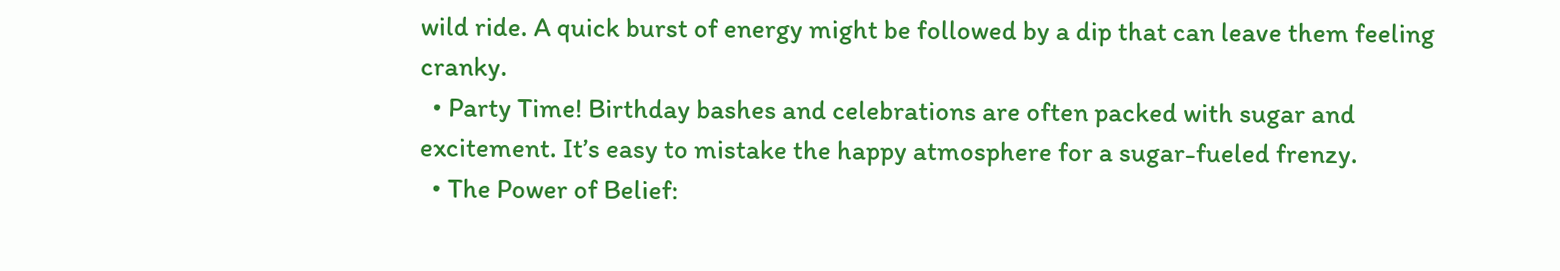wild ride. A quick burst of energy might be followed by a dip that can leave them feeling cranky.
  • Party Time! Birthday bashes and celebrations are often packed with sugar and excitement. It’s easy to mistake the happy atmosphere for a sugar-fueled frenzy.
  • The Power of Belief: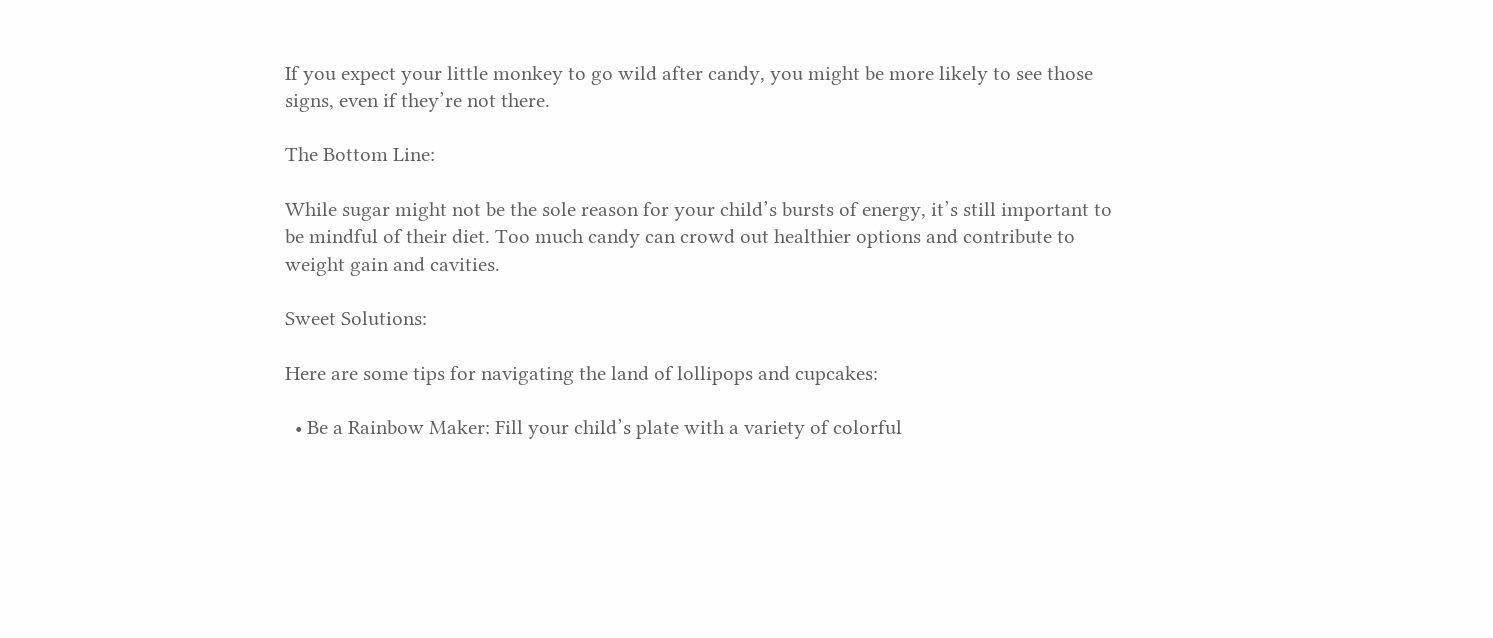If you expect your little monkey to go wild after candy, you might be more likely to see those signs, even if they’re not there.

The Bottom Line:

While sugar might not be the sole reason for your child’s bursts of energy, it’s still important to be mindful of their diet. Too much candy can crowd out healthier options and contribute to weight gain and cavities.

Sweet Solutions:

Here are some tips for navigating the land of lollipops and cupcakes:

  • Be a Rainbow Maker: Fill your child’s plate with a variety of colorful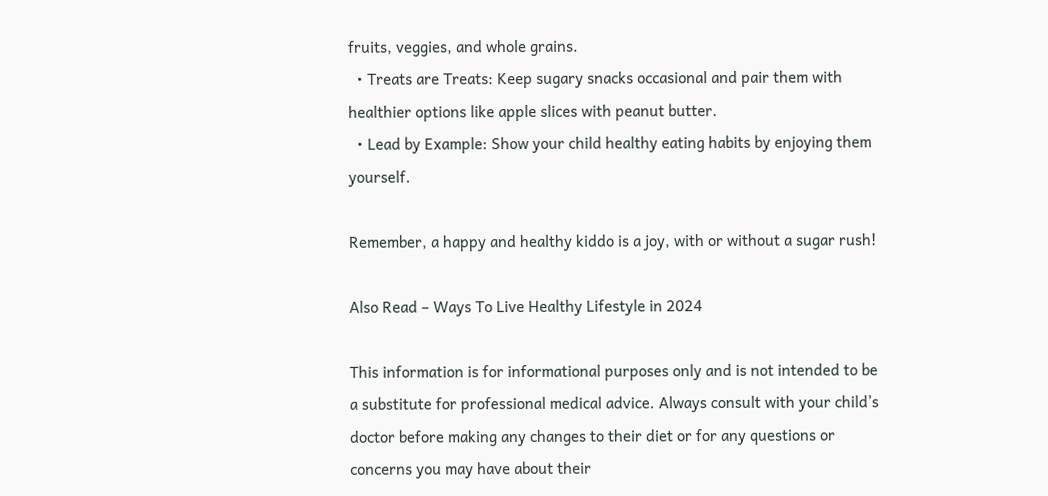fruits, veggies, and whole grains.
  • Treats are Treats: Keep sugary snacks occasional and pair them with healthier options like apple slices with peanut butter.
  • Lead by Example: Show your child healthy eating habits by enjoying them yourself.

Remember, a happy and healthy kiddo is a joy, with or without a sugar rush!

Also Read – Ways To Live Healthy Lifestyle in 2024

This information is for informational purposes only and is not intended to be a substitute for professional medical advice. Always consult with your child’s doctor before making any changes to their diet or for any questions or concerns you may have about their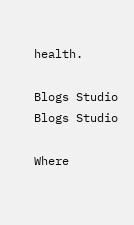health.

Blogs Studio
Blogs Studio

Where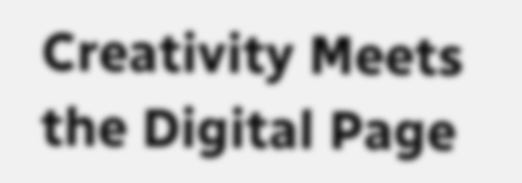Creativity Meets the Digital Page